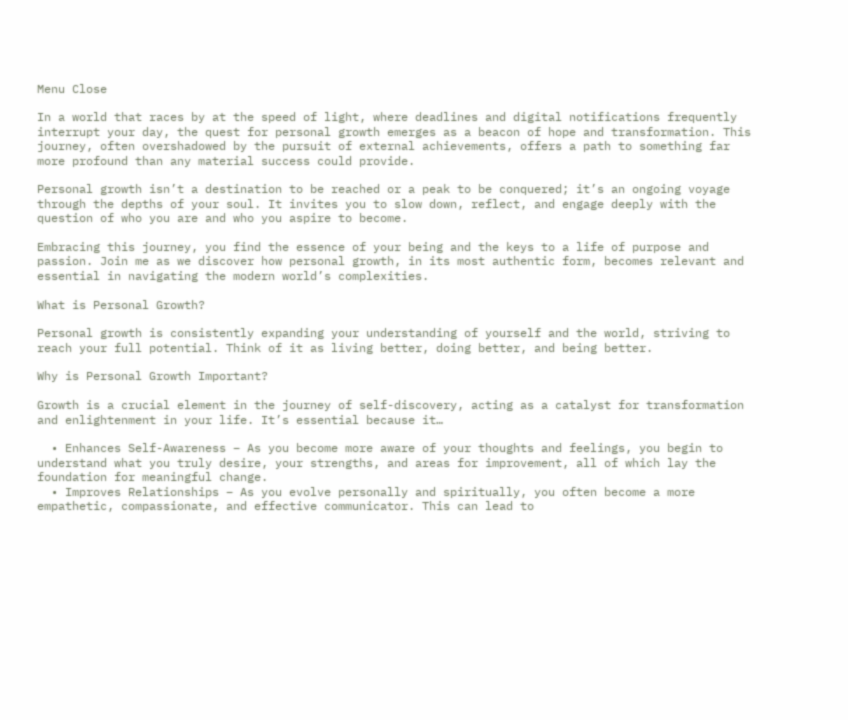Menu Close

In a world that races by at the speed of light, where deadlines and digital notifications frequently interrupt your day, the quest for personal growth emerges as a beacon of hope and transformation. This journey, often overshadowed by the pursuit of external achievements, offers a path to something far more profound than any material success could provide.

Personal growth isn’t a destination to be reached or a peak to be conquered; it’s an ongoing voyage through the depths of your soul. It invites you to slow down, reflect, and engage deeply with the question of who you are and who you aspire to become.

Embracing this journey, you find the essence of your being and the keys to a life of purpose and passion. Join me as we discover how personal growth, in its most authentic form, becomes relevant and essential in navigating the modern world’s complexities.

What is Personal Growth?

Personal growth is consistently expanding your understanding of yourself and the world, striving to reach your full potential. Think of it as living better, doing better, and being better.

Why is Personal Growth Important?

Growth is a crucial element in the journey of self-discovery, acting as a catalyst for transformation and enlightenment in your life. It’s essential because it…

  • Enhances Self-Awareness – As you become more aware of your thoughts and feelings, you begin to understand what you truly desire, your strengths, and areas for improvement, all of which lay the foundation for meaningful change.
  • Improves Relationships – As you evolve personally and spiritually, you often become a more empathetic, compassionate, and effective communicator. This can lead to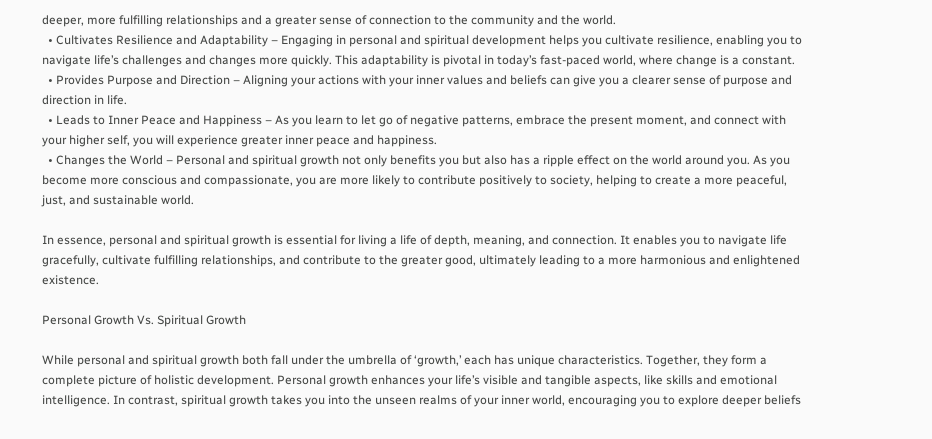deeper, more fulfilling relationships and a greater sense of connection to the community and the world.
  • Cultivates Resilience and Adaptability – Engaging in personal and spiritual development helps you cultivate resilience, enabling you to navigate life’s challenges and changes more quickly. This adaptability is pivotal in today’s fast-paced world, where change is a constant.
  • Provides Purpose and Direction – Aligning your actions with your inner values and beliefs can give you a clearer sense of purpose and direction in life.
  • Leads to Inner Peace and Happiness – As you learn to let go of negative patterns, embrace the present moment, and connect with your higher self, you will experience greater inner peace and happiness.
  • Changes the World – Personal and spiritual growth not only benefits you but also has a ripple effect on the world around you. As you become more conscious and compassionate, you are more likely to contribute positively to society, helping to create a more peaceful, just, and sustainable world.

In essence, personal and spiritual growth is essential for living a life of depth, meaning, and connection. It enables you to navigate life gracefully, cultivate fulfilling relationships, and contribute to the greater good, ultimately leading to a more harmonious and enlightened existence.

Personal Growth Vs. Spiritual Growth

While personal and spiritual growth both fall under the umbrella of ‘growth,’ each has unique characteristics. Together, they form a complete picture of holistic development. Personal growth enhances your life’s visible and tangible aspects, like skills and emotional intelligence. In contrast, spiritual growth takes you into the unseen realms of your inner world, encouraging you to explore deeper beliefs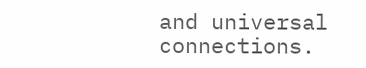and universal connections.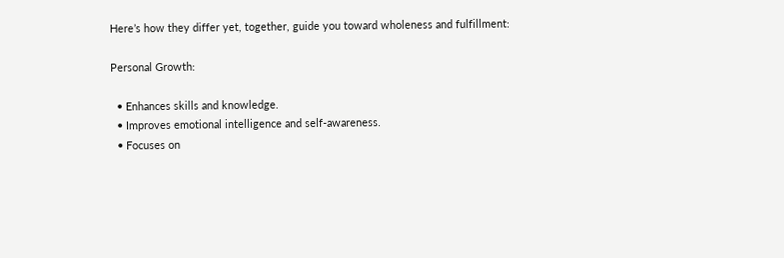Here’s how they differ yet, together, guide you toward wholeness and fulfillment:

Personal Growth:

  • Enhances skills and knowledge.
  • Improves emotional intelligence and self-awareness.
  • Focuses on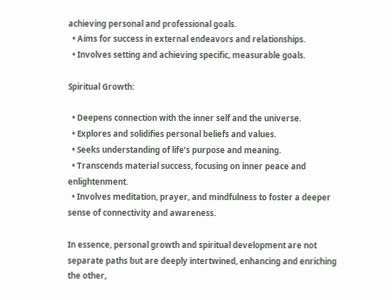achieving personal and professional goals.
  • Aims for success in external endeavors and relationships.
  • Involves setting and achieving specific, measurable goals.

Spiritual Growth:

  • Deepens connection with the inner self and the universe.
  • Explores and solidifies personal beliefs and values.
  • Seeks understanding of life’s purpose and meaning.
  • Transcends material success, focusing on inner peace and enlightenment.
  • Involves meditation, prayer, and mindfulness to foster a deeper sense of connectivity and awareness.

In essence, personal growth and spiritual development are not separate paths but are deeply intertwined, enhancing and enriching the other,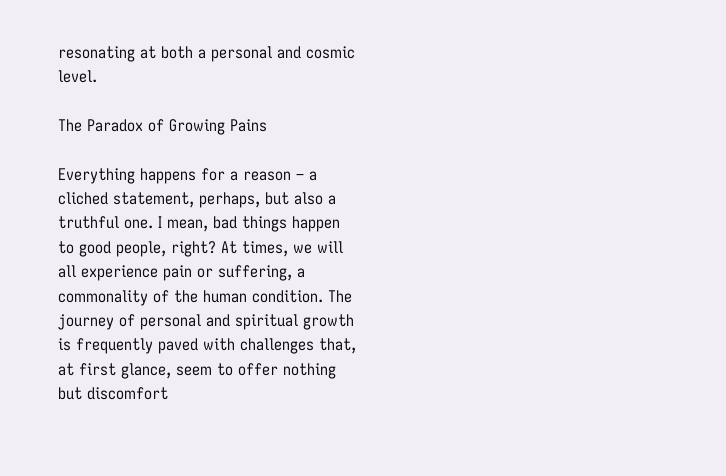resonating at both a personal and cosmic level.

The Paradox of Growing Pains

Everything happens for a reason – a cliched statement, perhaps, but also a truthful one. I mean, bad things happen to good people, right? At times, we will all experience pain or suffering, a commonality of the human condition. The journey of personal and spiritual growth is frequently paved with challenges that, at first glance, seem to offer nothing but discomfort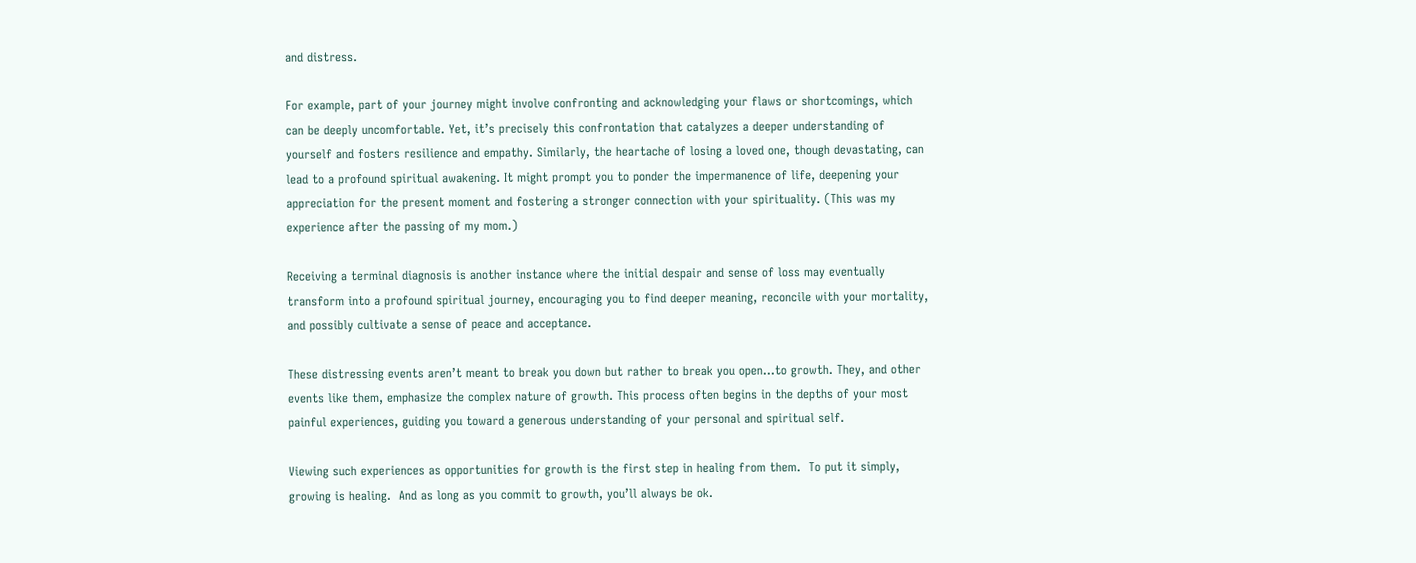and distress.

For example, part of your journey might involve confronting and acknowledging your flaws or shortcomings, which can be deeply uncomfortable. Yet, it’s precisely this confrontation that catalyzes a deeper understanding of yourself and fosters resilience and empathy. Similarly, the heartache of losing a loved one, though devastating, can lead to a profound spiritual awakening. It might prompt you to ponder the impermanence of life, deepening your appreciation for the present moment and fostering a stronger connection with your spirituality. (This was my experience after the passing of my mom.)

Receiving a terminal diagnosis is another instance where the initial despair and sense of loss may eventually transform into a profound spiritual journey, encouraging you to find deeper meaning, reconcile with your mortality, and possibly cultivate a sense of peace and acceptance.

These distressing events aren’t meant to break you down but rather to break you open…to growth. They, and other events like them, emphasize the complex nature of growth. This process often begins in the depths of your most painful experiences, guiding you toward a generous understanding of your personal and spiritual self.

Viewing such experiences as opportunities for growth is the first step in healing from them.  To put it simply, growing is healing.  And as long as you commit to growth, you’ll always be ok.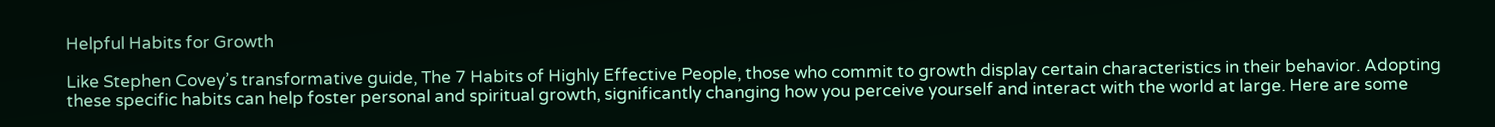Helpful Habits for Growth

Like Stephen Covey’s transformative guide, The 7 Habits of Highly Effective People, those who commit to growth display certain characteristics in their behavior. Adopting these specific habits can help foster personal and spiritual growth, significantly changing how you perceive yourself and interact with the world at large. Here are some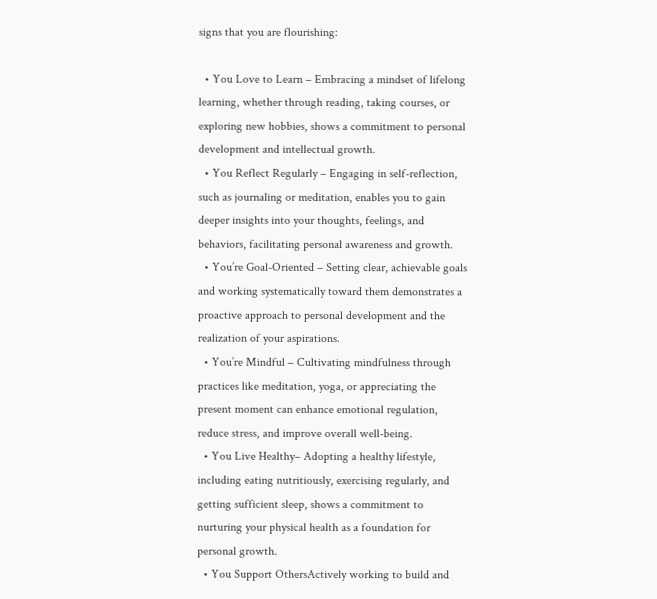signs that you are flourishing:

  • You Love to Learn – Embracing a mindset of lifelong learning, whether through reading, taking courses, or exploring new hobbies, shows a commitment to personal development and intellectual growth.
  • You Reflect Regularly – Engaging in self-reflection, such as journaling or meditation, enables you to gain deeper insights into your thoughts, feelings, and behaviors, facilitating personal awareness and growth.
  • You’re Goal-Oriented – Setting clear, achievable goals and working systematically toward them demonstrates a proactive approach to personal development and the realization of your aspirations.
  • You’re Mindful – Cultivating mindfulness through practices like meditation, yoga, or appreciating the present moment can enhance emotional regulation, reduce stress, and improve overall well-being.
  • You Live Healthy– Adopting a healthy lifestyle, including eating nutritiously, exercising regularly, and getting sufficient sleep, shows a commitment to nurturing your physical health as a foundation for personal growth.
  • You Support OthersActively working to build and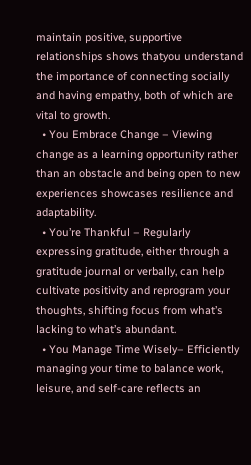maintain positive, supportive relationships shows thatyou understand the importance of connecting socially and having empathy, both of which are vital to growth.
  • You Embrace Change – Viewing change as a learning opportunity rather than an obstacle and being open to new experiences showcases resilience and adaptability.
  • You’re Thankful – Regularly expressing gratitude, either through a gratitude journal or verbally, can help cultivate positivity and reprogram your thoughts, shifting focus from what’s lacking to what’s abundant.
  • You Manage Time Wisely– Efficiently managing your time to balance work, leisure, and self-care reflects an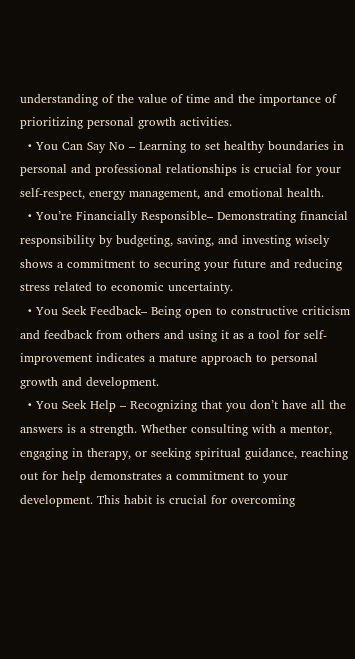understanding of the value of time and the importance of prioritizing personal growth activities.
  • You Can Say No – Learning to set healthy boundaries in personal and professional relationships is crucial for your self-respect, energy management, and emotional health.
  • You’re Financially Responsible– Demonstrating financial responsibility by budgeting, saving, and investing wisely shows a commitment to securing your future and reducing stress related to economic uncertainty.
  • You Seek Feedback– Being open to constructive criticism and feedback from others and using it as a tool for self-improvement indicates a mature approach to personal growth and development.
  • You Seek Help – Recognizing that you don’t have all the answers is a strength. Whether consulting with a mentor, engaging in therapy, or seeking spiritual guidance, reaching out for help demonstrates a commitment to your development. This habit is crucial for overcoming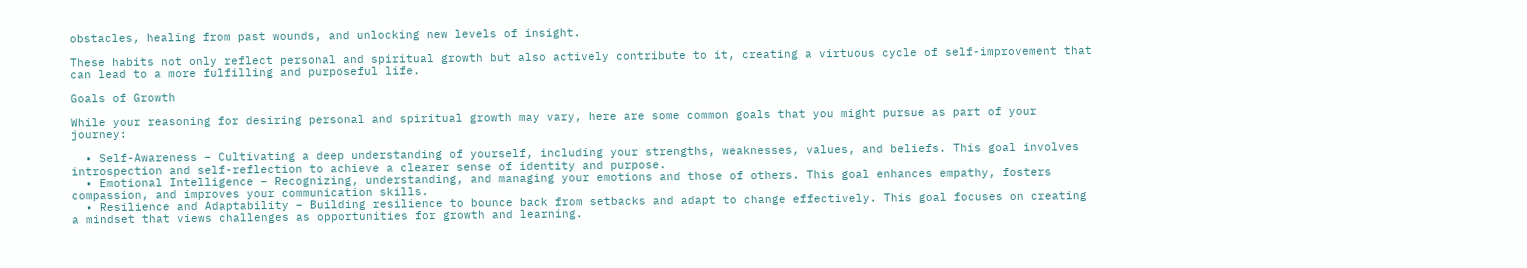obstacles, healing from past wounds, and unlocking new levels of insight.

These habits not only reflect personal and spiritual growth but also actively contribute to it, creating a virtuous cycle of self-improvement that can lead to a more fulfilling and purposeful life.

Goals of Growth

While your reasoning for desiring personal and spiritual growth may vary, here are some common goals that you might pursue as part of your journey:

  • Self-Awareness – Cultivating a deep understanding of yourself, including your strengths, weaknesses, values, and beliefs. This goal involves introspection and self-reflection to achieve a clearer sense of identity and purpose.
  • Emotional Intelligence – Recognizing, understanding, and managing your emotions and those of others. This goal enhances empathy, fosters compassion, and improves your communication skills.
  • Resilience and Adaptability – Building resilience to bounce back from setbacks and adapt to change effectively. This goal focuses on creating a mindset that views challenges as opportunities for growth and learning.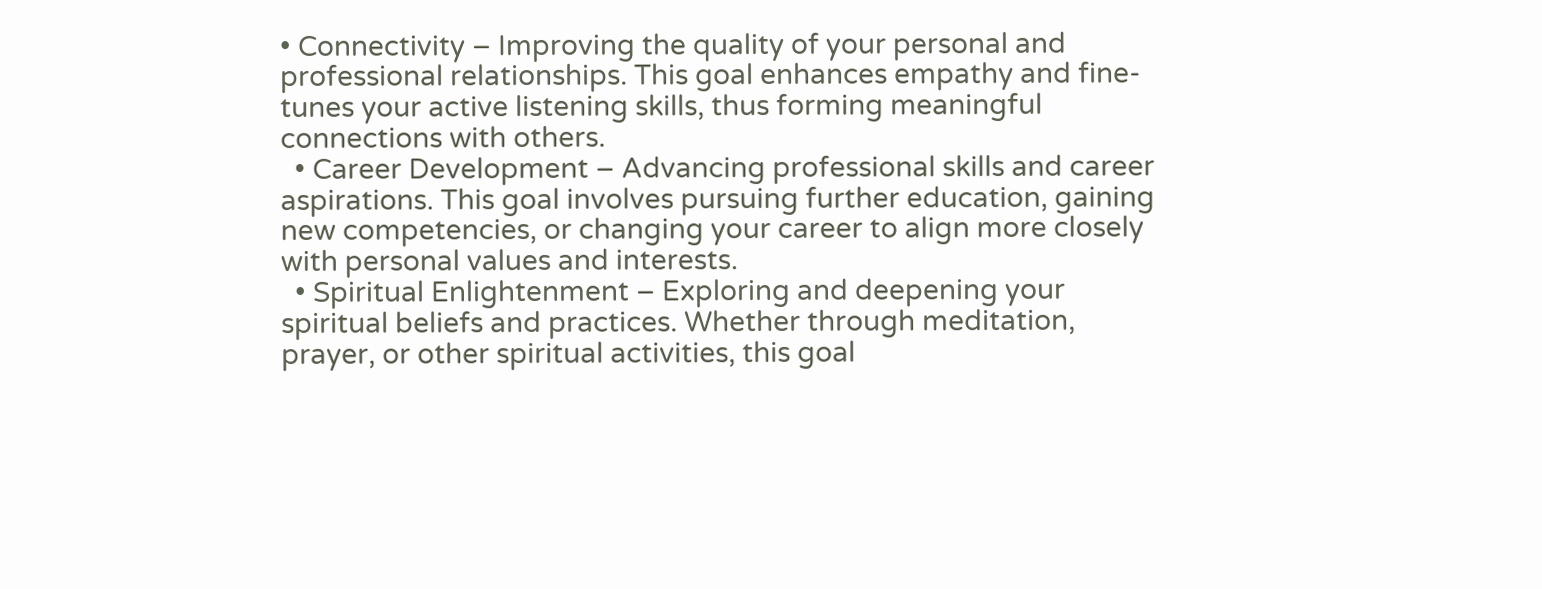• Connectivity – Improving the quality of your personal and professional relationships. This goal enhances empathy and fine-tunes your active listening skills, thus forming meaningful connections with others.
  • Career Development – Advancing professional skills and career aspirations. This goal involves pursuing further education, gaining new competencies, or changing your career to align more closely with personal values and interests.
  • Spiritual Enlightenment – Exploring and deepening your spiritual beliefs and practices. Whether through meditation, prayer, or other spiritual activities, this goal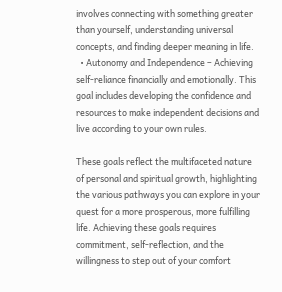involves connecting with something greater than yourself, understanding universal concepts, and finding deeper meaning in life.
  • Autonomy and Independence – Achieving self-reliance financially and emotionally. This goal includes developing the confidence and resources to make independent decisions and live according to your own rules.

These goals reflect the multifaceted nature of personal and spiritual growth, highlighting the various pathways you can explore in your quest for a more prosperous, more fulfilling life. Achieving these goals requires commitment, self-reflection, and the willingness to step out of your comfort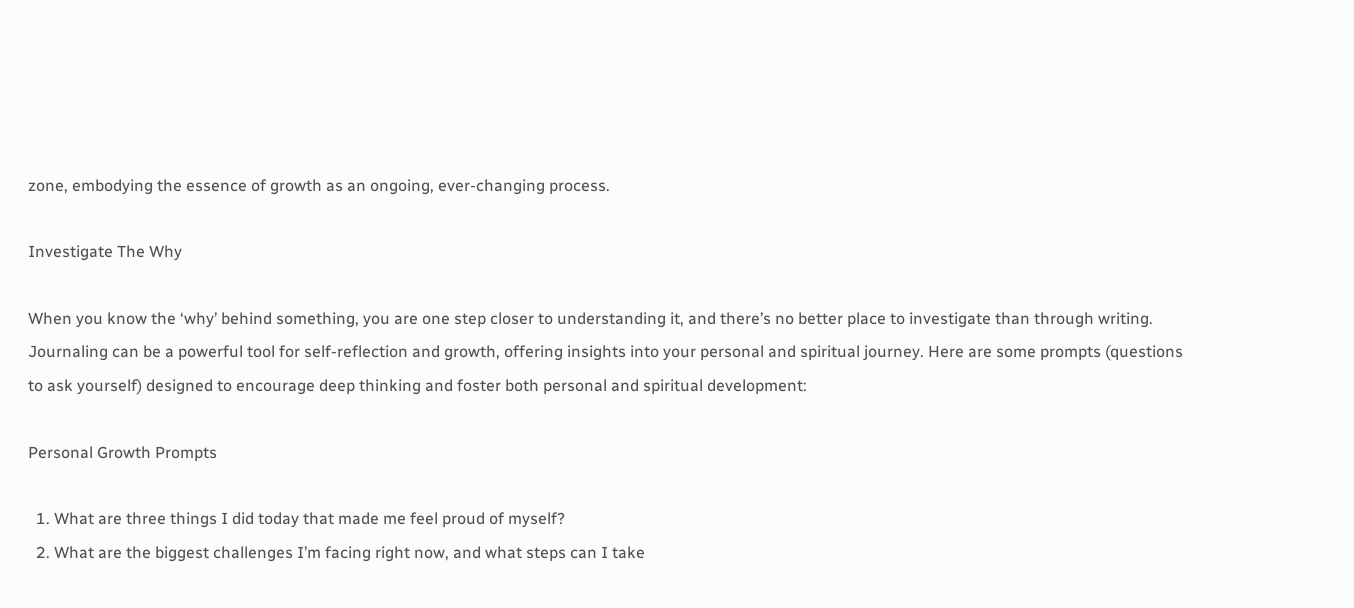zone, embodying the essence of growth as an ongoing, ever-changing process.

Investigate The Why

When you know the ‘why’ behind something, you are one step closer to understanding it, and there’s no better place to investigate than through writing. Journaling can be a powerful tool for self-reflection and growth, offering insights into your personal and spiritual journey. Here are some prompts (questions to ask yourself) designed to encourage deep thinking and foster both personal and spiritual development:

Personal Growth Prompts

  1. What are three things I did today that made me feel proud of myself?
  2. What are the biggest challenges I’m facing right now, and what steps can I take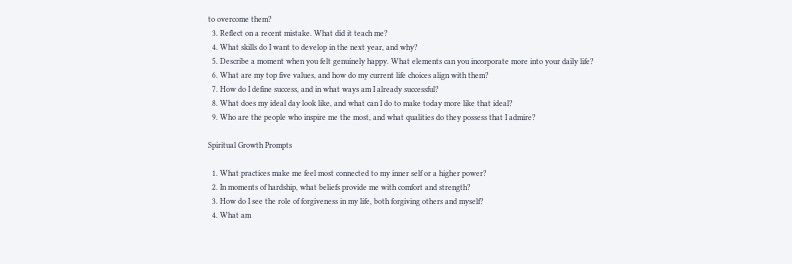to overcome them?
  3. Reflect on a recent mistake. What did it teach me?
  4. What skills do I want to develop in the next year, and why?
  5. Describe a moment when you felt genuinely happy. What elements can you incorporate more into your daily life?
  6. What are my top five values, and how do my current life choices align with them?
  7. How do I define success, and in what ways am I already successful?
  8. What does my ideal day look like, and what can I do to make today more like that ideal?
  9. Who are the people who inspire me the most, and what qualities do they possess that I admire?

Spiritual Growth Prompts

  1. What practices make me feel most connected to my inner self or a higher power?
  2. In moments of hardship, what beliefs provide me with comfort and strength?
  3. How do I see the role of forgiveness in my life, both forgiving others and myself?
  4. What am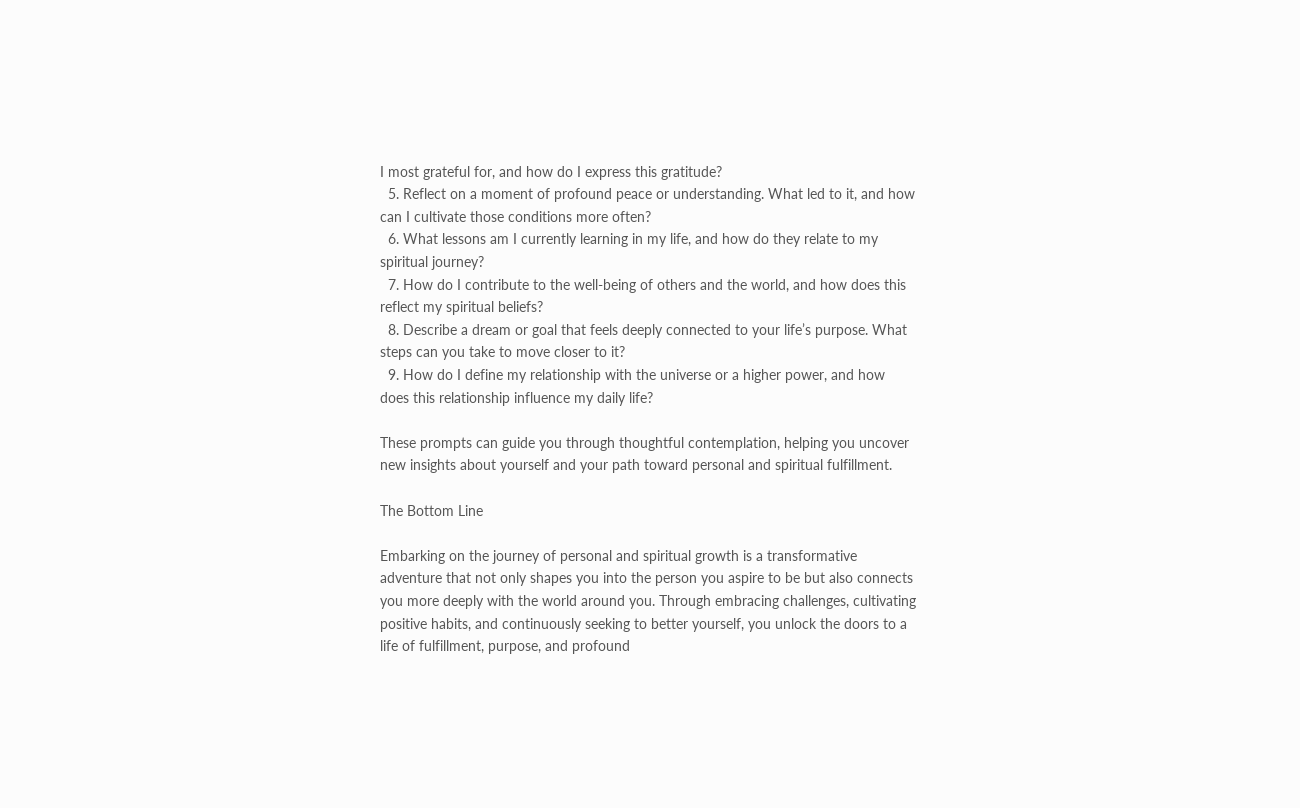I most grateful for, and how do I express this gratitude?
  5. Reflect on a moment of profound peace or understanding. What led to it, and how can I cultivate those conditions more often?
  6. What lessons am I currently learning in my life, and how do they relate to my spiritual journey?
  7. How do I contribute to the well-being of others and the world, and how does this reflect my spiritual beliefs?
  8. Describe a dream or goal that feels deeply connected to your life’s purpose. What steps can you take to move closer to it?
  9. How do I define my relationship with the universe or a higher power, and how does this relationship influence my daily life?

These prompts can guide you through thoughtful contemplation, helping you uncover new insights about yourself and your path toward personal and spiritual fulfillment.

The Bottom Line

Embarking on the journey of personal and spiritual growth is a transformative adventure that not only shapes you into the person you aspire to be but also connects you more deeply with the world around you. Through embracing challenges, cultivating positive habits, and continuously seeking to better yourself, you unlock the doors to a life of fulfillment, purpose, and profound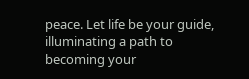peace. Let life be your guide, illuminating a path to becoming your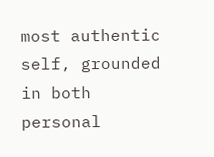most authentic self, grounded in both personal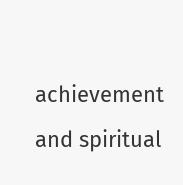achievement and spiritual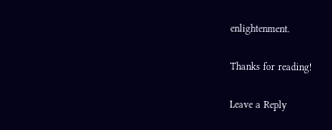enlightenment.

Thanks for reading!

Leave a Reply